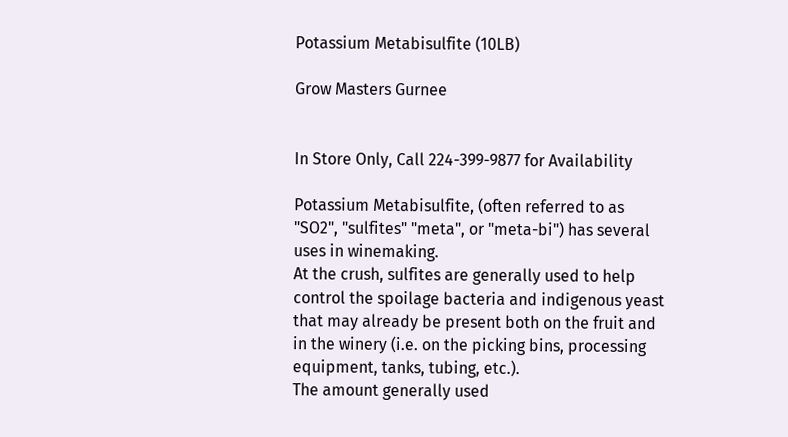Potassium Metabisulfite (10LB)

Grow Masters Gurnee


In Store Only, Call 224-399-9877 for Availability

Potassium Metabisulfite, (often referred to as "SO2", "sulfites" "meta", or "meta-bi") has several uses in winemaking.
At the crush, sulfites are generally used to help control the spoilage bacteria and indigenous yeast that may already be present both on the fruit and in the winery (i.e. on the picking bins, processing equipment, tanks, tubing, etc.).
The amount generally used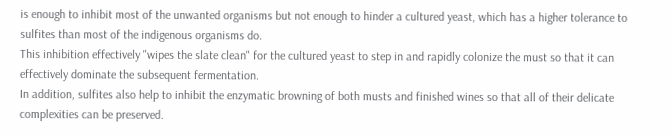is enough to inhibit most of the unwanted organisms but not enough to hinder a cultured yeast, which has a higher tolerance to sulfites than most of the indigenous organisms do.
This inhibition effectively "wipes the slate clean" for the cultured yeast to step in and rapidly colonize the must so that it can effectively dominate the subsequent fermentation.
In addition, sulfites also help to inhibit the enzymatic browning of both musts and finished wines so that all of their delicate complexities can be preserved.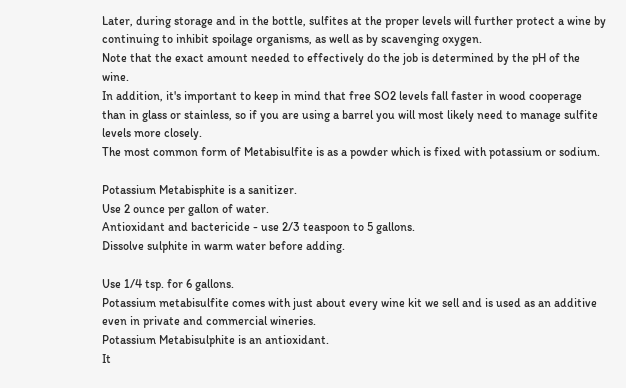Later, during storage and in the bottle, sulfites at the proper levels will further protect a wine by continuing to inhibit spoilage organisms, as well as by scavenging oxygen.
Note that the exact amount needed to effectively do the job is determined by the pH of the wine.
In addition, it's important to keep in mind that free SO2 levels fall faster in wood cooperage than in glass or stainless, so if you are using a barrel you will most likely need to manage sulfite levels more closely.
The most common form of Metabisulfite is as a powder which is fixed with potassium or sodium.

Potassium Metabisphite is a sanitizer.
Use 2 ounce per gallon of water.
Antioxidant and bactericide - use 2/3 teaspoon to 5 gallons.
Dissolve sulphite in warm water before adding.

Use 1/4 tsp. for 6 gallons.
Potassium metabisulfite comes with just about every wine kit we sell and is used as an additive even in private and commercial wineries.
Potassium Metabisulphite is an antioxidant.
It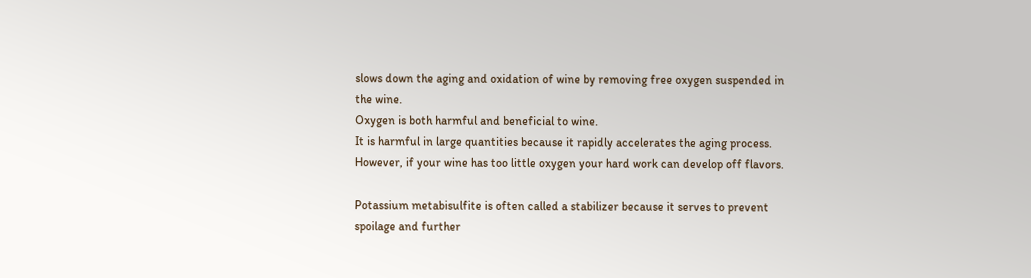slows down the aging and oxidation of wine by removing free oxygen suspended in the wine.
Oxygen is both harmful and beneficial to wine.
It is harmful in large quantities because it rapidly accelerates the aging process.
However, if your wine has too little oxygen your hard work can develop off flavors.

Potassium metabisulfite is often called a stabilizer because it serves to prevent spoilage and further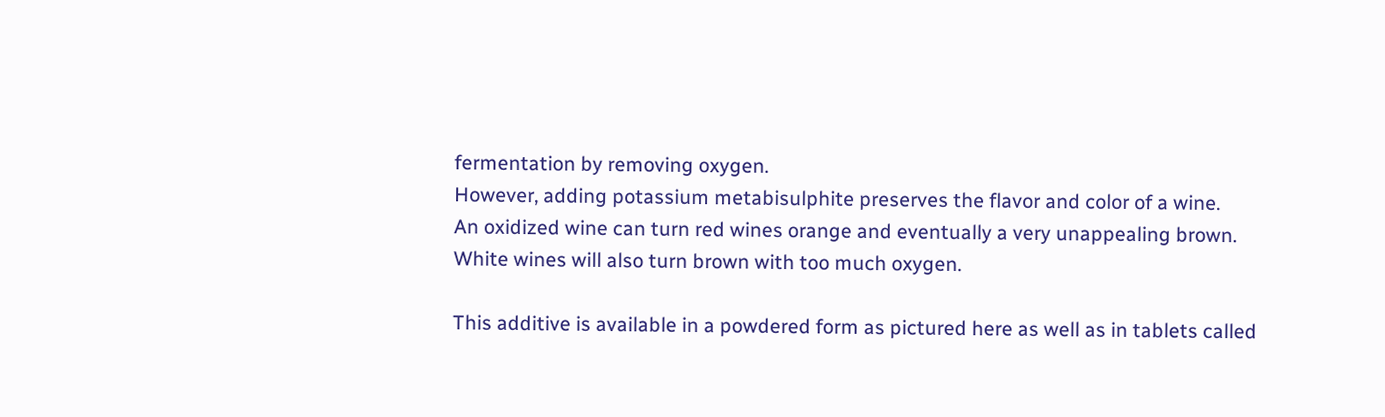fermentation by removing oxygen.
However, adding potassium metabisulphite preserves the flavor and color of a wine.
An oxidized wine can turn red wines orange and eventually a very unappealing brown.
White wines will also turn brown with too much oxygen.

This additive is available in a powdered form as pictured here as well as in tablets called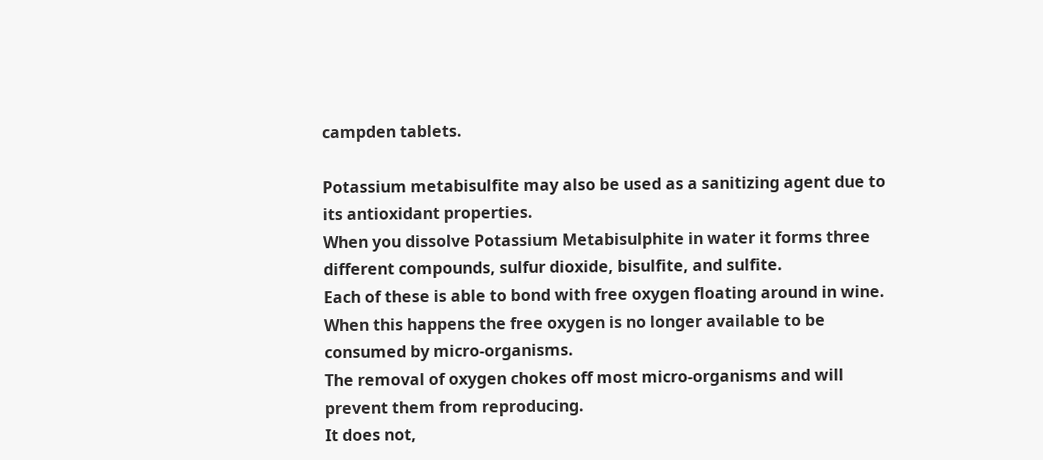campden tablets.

Potassium metabisulfite may also be used as a sanitizing agent due to its antioxidant properties.
When you dissolve Potassium Metabisulphite in water it forms three different compounds, sulfur dioxide, bisulfite, and sulfite.
Each of these is able to bond with free oxygen floating around in wine.
When this happens the free oxygen is no longer available to be consumed by micro-organisms.
The removal of oxygen chokes off most micro-organisms and will prevent them from reproducing.
It does not,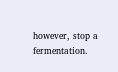however, stop a fermentation.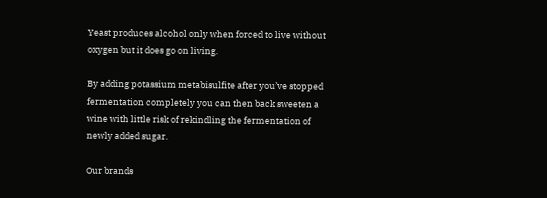Yeast produces alcohol only when forced to live without oxygen but it does go on living.

By adding potassium metabisulfite after you’ve stopped fermentation completely you can then back sweeten a wine with little risk of rekindling the fermentation of newly added sugar.

Our brands